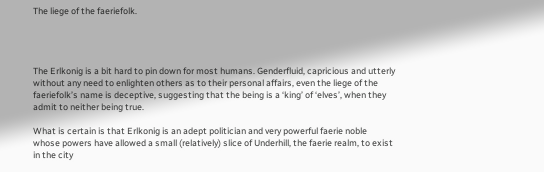The liege of the faeriefolk.




The Erlkonig is a bit hard to pin down for most humans. Genderfluid, capricious and utterly without any need to enlighten others as to their personal affairs, even the liege of the faeriefolk’s name is deceptive, suggesting that the being is a ‘king’ of ‘elves’, when they admit to neither being true.

What is certain is that Erlkonig is an adept politician and very powerful faerie noble whose powers have allowed a small (relatively) slice of Underhill, the faerie realm, to exist in the city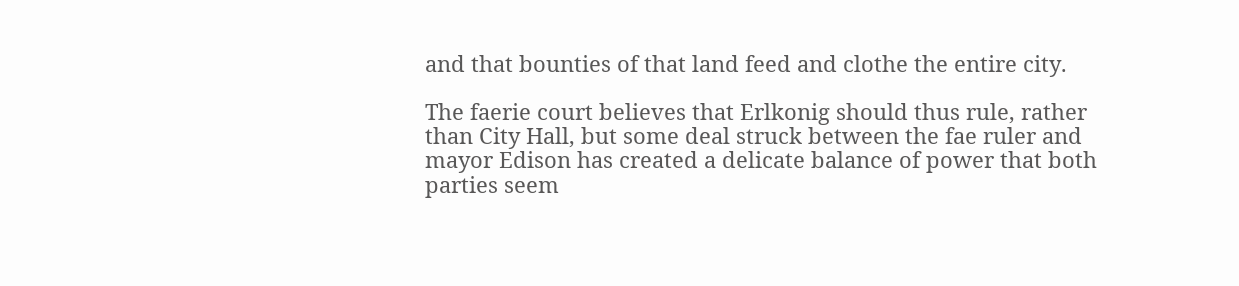and that bounties of that land feed and clothe the entire city.

The faerie court believes that Erlkonig should thus rule, rather than City Hall, but some deal struck between the fae ruler and mayor Edison has created a delicate balance of power that both parties seem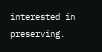interested in preserving.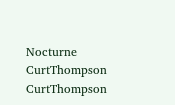Nocturne CurtThompson CurtThompson